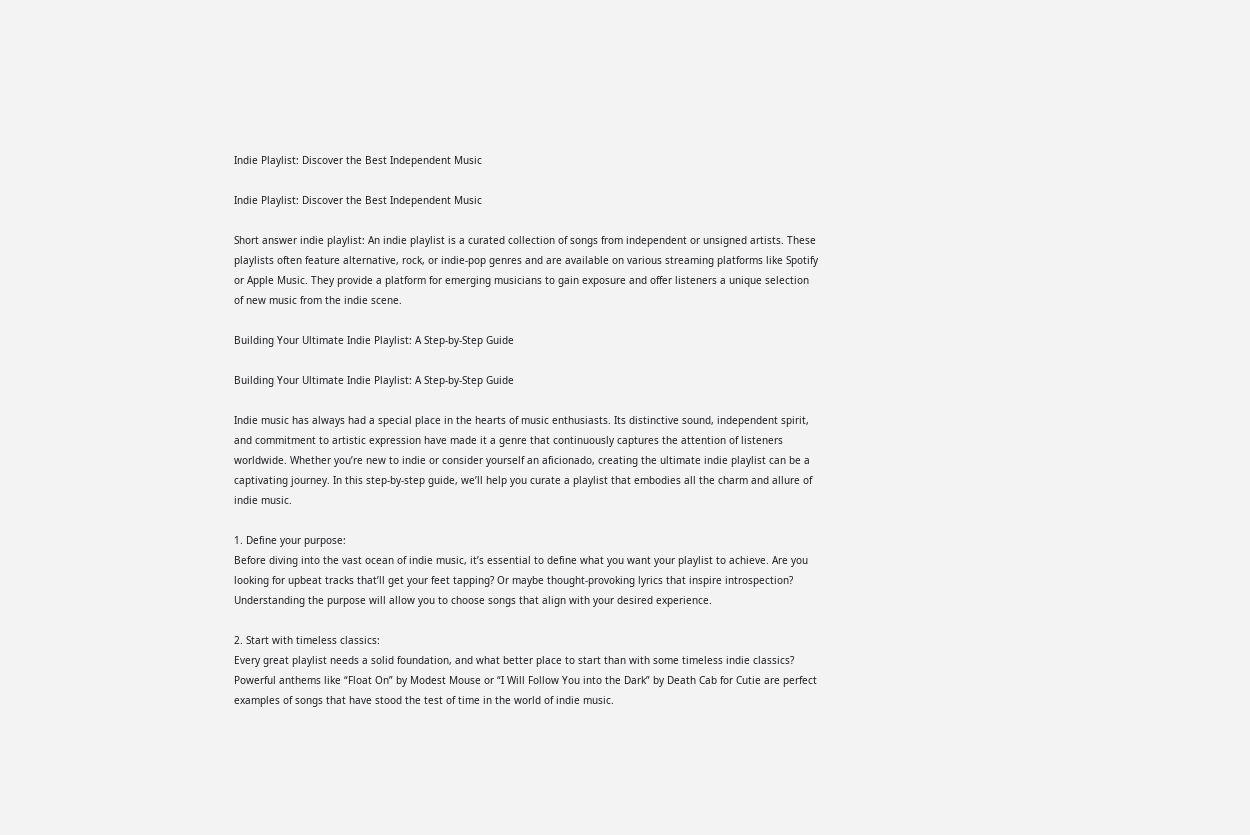Indie Playlist: Discover the Best Independent Music

Indie Playlist: Discover the Best Independent Music

Short answer indie playlist: An indie playlist is a curated collection of songs from independent or unsigned artists. These playlists often feature alternative, rock, or indie-pop genres and are available on various streaming platforms like Spotify or Apple Music. They provide a platform for emerging musicians to gain exposure and offer listeners a unique selection of new music from the indie scene.

Building Your Ultimate Indie Playlist: A Step-by-Step Guide

Building Your Ultimate Indie Playlist: A Step-by-Step Guide

Indie music has always had a special place in the hearts of music enthusiasts. Its distinctive sound, independent spirit, and commitment to artistic expression have made it a genre that continuously captures the attention of listeners worldwide. Whether you’re new to indie or consider yourself an aficionado, creating the ultimate indie playlist can be a captivating journey. In this step-by-step guide, we’ll help you curate a playlist that embodies all the charm and allure of indie music.

1. Define your purpose:
Before diving into the vast ocean of indie music, it’s essential to define what you want your playlist to achieve. Are you looking for upbeat tracks that’ll get your feet tapping? Or maybe thought-provoking lyrics that inspire introspection? Understanding the purpose will allow you to choose songs that align with your desired experience.

2. Start with timeless classics:
Every great playlist needs a solid foundation, and what better place to start than with some timeless indie classics? Powerful anthems like “Float On” by Modest Mouse or “I Will Follow You into the Dark” by Death Cab for Cutie are perfect examples of songs that have stood the test of time in the world of indie music.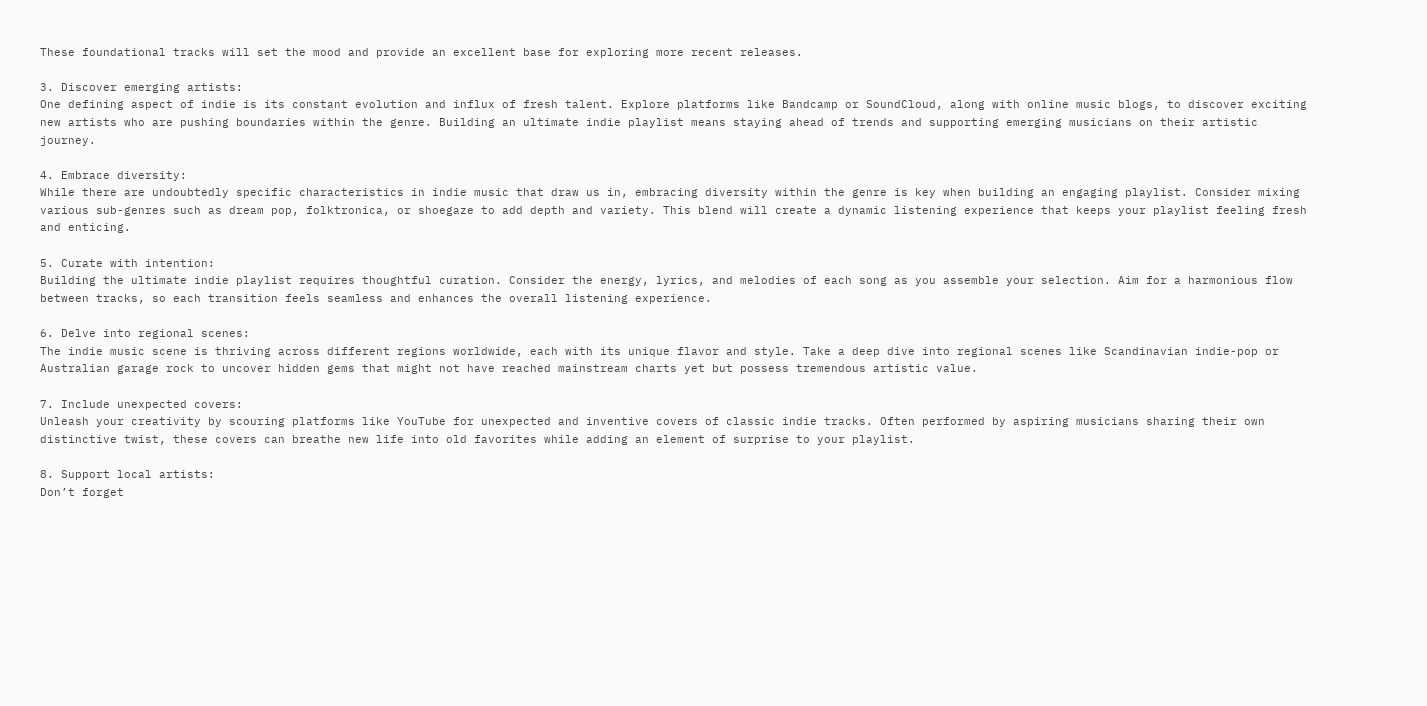These foundational tracks will set the mood and provide an excellent base for exploring more recent releases.

3. Discover emerging artists:
One defining aspect of indie is its constant evolution and influx of fresh talent. Explore platforms like Bandcamp or SoundCloud, along with online music blogs, to discover exciting new artists who are pushing boundaries within the genre. Building an ultimate indie playlist means staying ahead of trends and supporting emerging musicians on their artistic journey.

4. Embrace diversity:
While there are undoubtedly specific characteristics in indie music that draw us in, embracing diversity within the genre is key when building an engaging playlist. Consider mixing various sub-genres such as dream pop, folktronica, or shoegaze to add depth and variety. This blend will create a dynamic listening experience that keeps your playlist feeling fresh and enticing.

5. Curate with intention:
Building the ultimate indie playlist requires thoughtful curation. Consider the energy, lyrics, and melodies of each song as you assemble your selection. Aim for a harmonious flow between tracks, so each transition feels seamless and enhances the overall listening experience.

6. Delve into regional scenes:
The indie music scene is thriving across different regions worldwide, each with its unique flavor and style. Take a deep dive into regional scenes like Scandinavian indie-pop or Australian garage rock to uncover hidden gems that might not have reached mainstream charts yet but possess tremendous artistic value.

7. Include unexpected covers:
Unleash your creativity by scouring platforms like YouTube for unexpected and inventive covers of classic indie tracks. Often performed by aspiring musicians sharing their own distinctive twist, these covers can breathe new life into old favorites while adding an element of surprise to your playlist.

8. Support local artists:
Don’t forget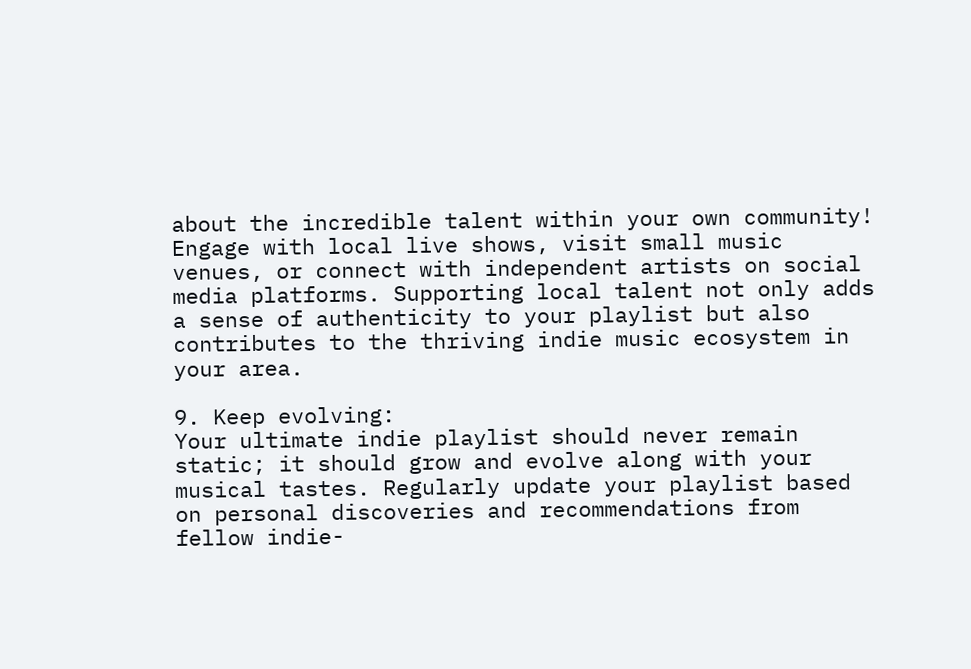about the incredible talent within your own community! Engage with local live shows, visit small music venues, or connect with independent artists on social media platforms. Supporting local talent not only adds a sense of authenticity to your playlist but also contributes to the thriving indie music ecosystem in your area.

9. Keep evolving:
Your ultimate indie playlist should never remain static; it should grow and evolve along with your musical tastes. Regularly update your playlist based on personal discoveries and recommendations from fellow indie-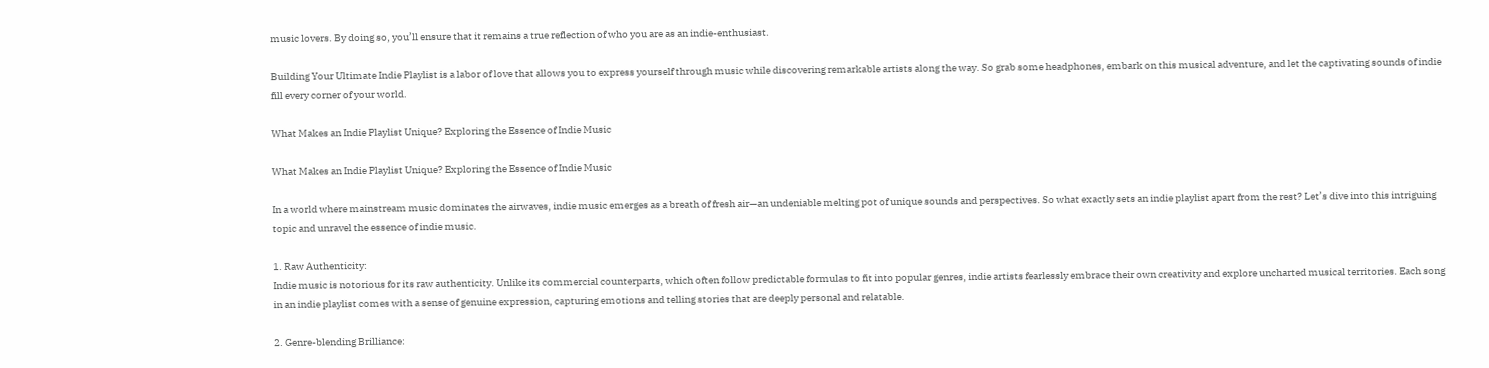music lovers. By doing so, you’ll ensure that it remains a true reflection of who you are as an indie-enthusiast.

Building Your Ultimate Indie Playlist is a labor of love that allows you to express yourself through music while discovering remarkable artists along the way. So grab some headphones, embark on this musical adventure, and let the captivating sounds of indie fill every corner of your world.

What Makes an Indie Playlist Unique? Exploring the Essence of Indie Music

What Makes an Indie Playlist Unique? Exploring the Essence of Indie Music

In a world where mainstream music dominates the airwaves, indie music emerges as a breath of fresh air—an undeniable melting pot of unique sounds and perspectives. So what exactly sets an indie playlist apart from the rest? Let’s dive into this intriguing topic and unravel the essence of indie music.

1. Raw Authenticity:
Indie music is notorious for its raw authenticity. Unlike its commercial counterparts, which often follow predictable formulas to fit into popular genres, indie artists fearlessly embrace their own creativity and explore uncharted musical territories. Each song in an indie playlist comes with a sense of genuine expression, capturing emotions and telling stories that are deeply personal and relatable.

2. Genre-blending Brilliance: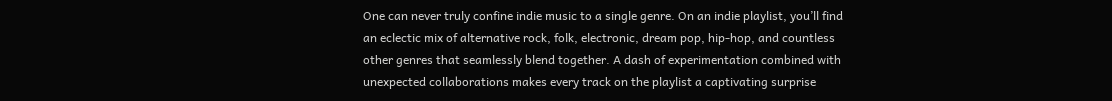One can never truly confine indie music to a single genre. On an indie playlist, you’ll find an eclectic mix of alternative rock, folk, electronic, dream pop, hip-hop, and countless other genres that seamlessly blend together. A dash of experimentation combined with unexpected collaborations makes every track on the playlist a captivating surprise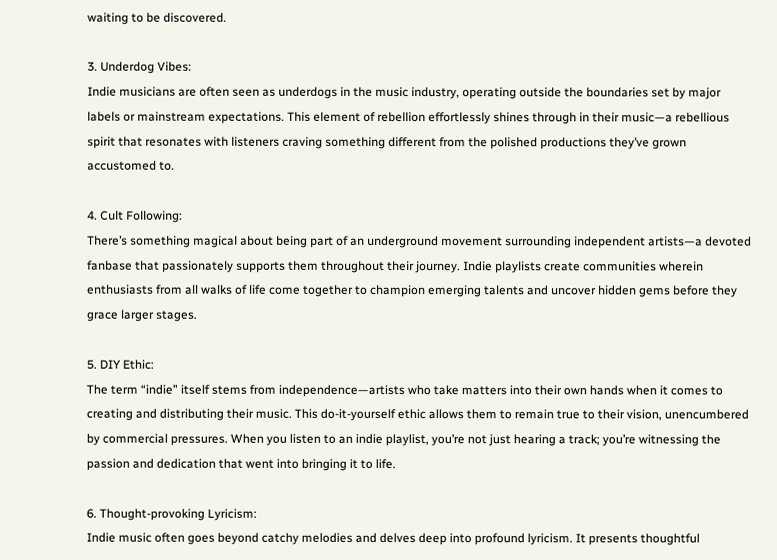waiting to be discovered.

3. Underdog Vibes:
Indie musicians are often seen as underdogs in the music industry, operating outside the boundaries set by major labels or mainstream expectations. This element of rebellion effortlessly shines through in their music—a rebellious spirit that resonates with listeners craving something different from the polished productions they’ve grown accustomed to.

4. Cult Following:
There’s something magical about being part of an underground movement surrounding independent artists—a devoted fanbase that passionately supports them throughout their journey. Indie playlists create communities wherein enthusiasts from all walks of life come together to champion emerging talents and uncover hidden gems before they grace larger stages.

5. DIY Ethic:
The term “indie” itself stems from independence—artists who take matters into their own hands when it comes to creating and distributing their music. This do-it-yourself ethic allows them to remain true to their vision, unencumbered by commercial pressures. When you listen to an indie playlist, you’re not just hearing a track; you’re witnessing the passion and dedication that went into bringing it to life.

6. Thought-provoking Lyricism:
Indie music often goes beyond catchy melodies and delves deep into profound lyricism. It presents thoughtful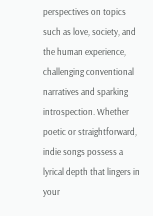perspectives on topics such as love, society, and the human experience, challenging conventional narratives and sparking introspection. Whether poetic or straightforward, indie songs possess a lyrical depth that lingers in your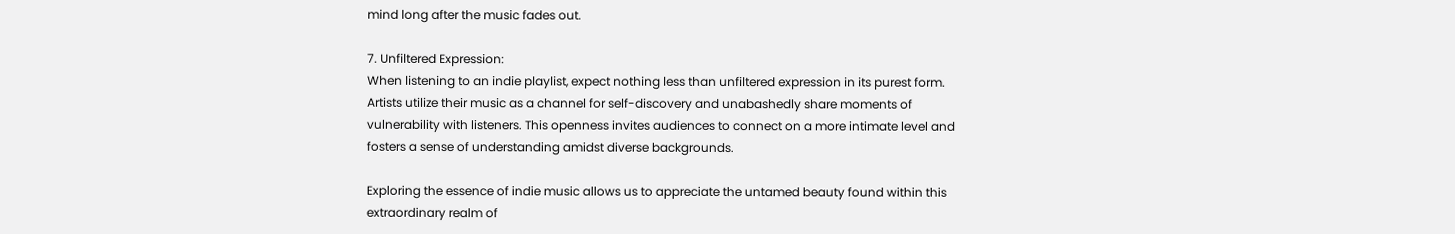mind long after the music fades out.

7. Unfiltered Expression:
When listening to an indie playlist, expect nothing less than unfiltered expression in its purest form. Artists utilize their music as a channel for self-discovery and unabashedly share moments of vulnerability with listeners. This openness invites audiences to connect on a more intimate level and fosters a sense of understanding amidst diverse backgrounds.

Exploring the essence of indie music allows us to appreciate the untamed beauty found within this extraordinary realm of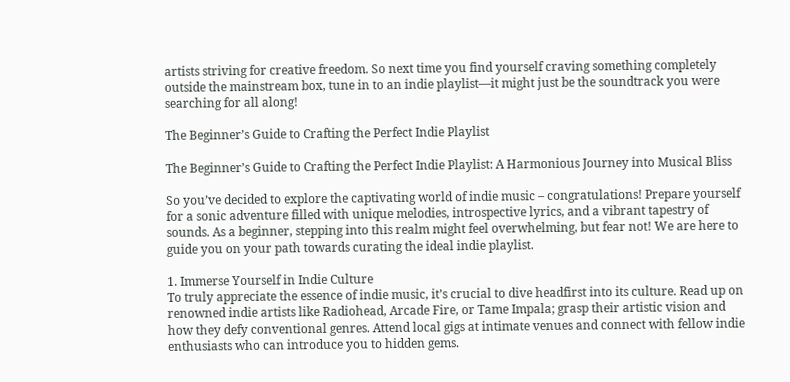artists striving for creative freedom. So next time you find yourself craving something completely outside the mainstream box, tune in to an indie playlist—it might just be the soundtrack you were searching for all along!

The Beginner’s Guide to Crafting the Perfect Indie Playlist

The Beginner’s Guide to Crafting the Perfect Indie Playlist: A Harmonious Journey into Musical Bliss

So you’ve decided to explore the captivating world of indie music – congratulations! Prepare yourself for a sonic adventure filled with unique melodies, introspective lyrics, and a vibrant tapestry of sounds. As a beginner, stepping into this realm might feel overwhelming, but fear not! We are here to guide you on your path towards curating the ideal indie playlist.

1. Immerse Yourself in Indie Culture
To truly appreciate the essence of indie music, it’s crucial to dive headfirst into its culture. Read up on renowned indie artists like Radiohead, Arcade Fire, or Tame Impala; grasp their artistic vision and how they defy conventional genres. Attend local gigs at intimate venues and connect with fellow indie enthusiasts who can introduce you to hidden gems.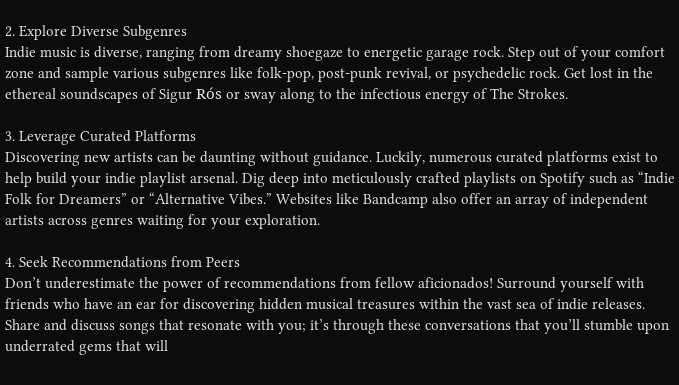2. Explore Diverse Subgenres
Indie music is diverse, ranging from dreamy shoegaze to energetic garage rock. Step out of your comfort zone and sample various subgenres like folk-pop, post-punk revival, or psychedelic rock. Get lost in the ethereal soundscapes of Sigur Rós or sway along to the infectious energy of The Strokes.

3. Leverage Curated Platforms
Discovering new artists can be daunting without guidance. Luckily, numerous curated platforms exist to help build your indie playlist arsenal. Dig deep into meticulously crafted playlists on Spotify such as “Indie Folk for Dreamers” or “Alternative Vibes.” Websites like Bandcamp also offer an array of independent artists across genres waiting for your exploration.

4. Seek Recommendations from Peers
Don’t underestimate the power of recommendations from fellow aficionados! Surround yourself with friends who have an ear for discovering hidden musical treasures within the vast sea of indie releases. Share and discuss songs that resonate with you; it’s through these conversations that you’ll stumble upon underrated gems that will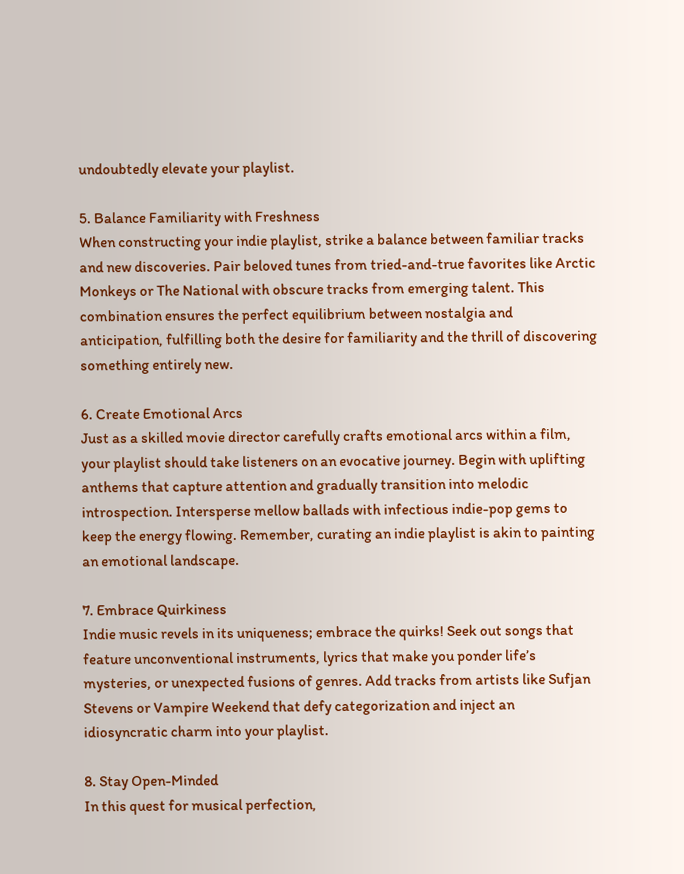undoubtedly elevate your playlist.

5. Balance Familiarity with Freshness
When constructing your indie playlist, strike a balance between familiar tracks and new discoveries. Pair beloved tunes from tried-and-true favorites like Arctic Monkeys or The National with obscure tracks from emerging talent. This combination ensures the perfect equilibrium between nostalgia and anticipation, fulfilling both the desire for familiarity and the thrill of discovering something entirely new.

6. Create Emotional Arcs
Just as a skilled movie director carefully crafts emotional arcs within a film, your playlist should take listeners on an evocative journey. Begin with uplifting anthems that capture attention and gradually transition into melodic introspection. Intersperse mellow ballads with infectious indie-pop gems to keep the energy flowing. Remember, curating an indie playlist is akin to painting an emotional landscape.

7. Embrace Quirkiness
Indie music revels in its uniqueness; embrace the quirks! Seek out songs that feature unconventional instruments, lyrics that make you ponder life’s mysteries, or unexpected fusions of genres. Add tracks from artists like Sufjan Stevens or Vampire Weekend that defy categorization and inject an idiosyncratic charm into your playlist.

8. Stay Open-Minded
In this quest for musical perfection,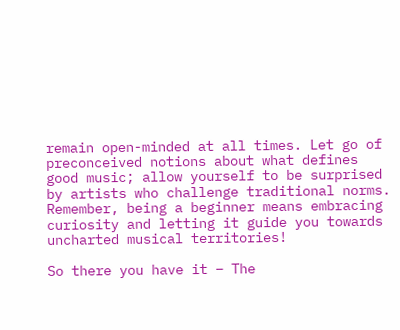remain open-minded at all times. Let go of preconceived notions about what defines good music; allow yourself to be surprised by artists who challenge traditional norms. Remember, being a beginner means embracing curiosity and letting it guide you towards uncharted musical territories!

So there you have it – The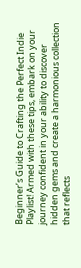Beginner’s Guide to Crafting the Perfect Indie Playlist! Armed with these tips, embark on your journey confident in your ability to discover hidden gems and create a harmonious collection that reflects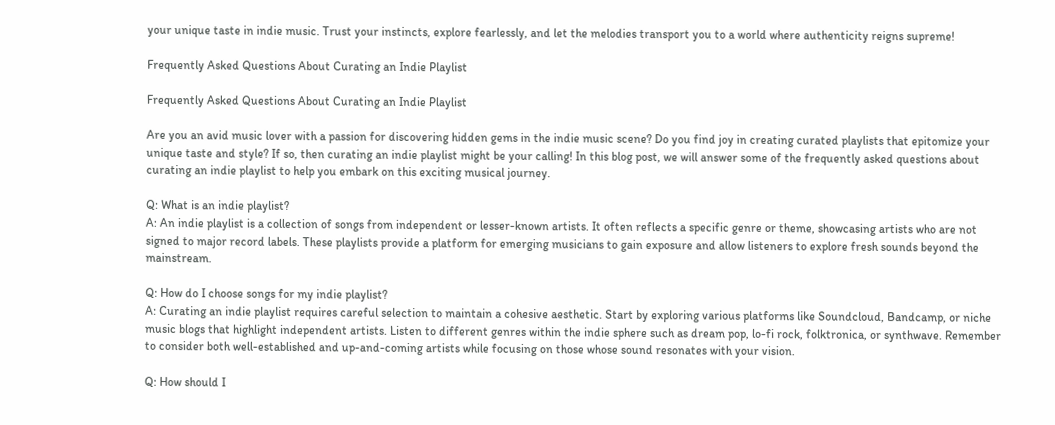your unique taste in indie music. Trust your instincts, explore fearlessly, and let the melodies transport you to a world where authenticity reigns supreme!

Frequently Asked Questions About Curating an Indie Playlist

Frequently Asked Questions About Curating an Indie Playlist

Are you an avid music lover with a passion for discovering hidden gems in the indie music scene? Do you find joy in creating curated playlists that epitomize your unique taste and style? If so, then curating an indie playlist might be your calling! In this blog post, we will answer some of the frequently asked questions about curating an indie playlist to help you embark on this exciting musical journey.

Q: What is an indie playlist?
A: An indie playlist is a collection of songs from independent or lesser-known artists. It often reflects a specific genre or theme, showcasing artists who are not signed to major record labels. These playlists provide a platform for emerging musicians to gain exposure and allow listeners to explore fresh sounds beyond the mainstream.

Q: How do I choose songs for my indie playlist?
A: Curating an indie playlist requires careful selection to maintain a cohesive aesthetic. Start by exploring various platforms like Soundcloud, Bandcamp, or niche music blogs that highlight independent artists. Listen to different genres within the indie sphere such as dream pop, lo-fi rock, folktronica, or synthwave. Remember to consider both well-established and up-and-coming artists while focusing on those whose sound resonates with your vision.

Q: How should I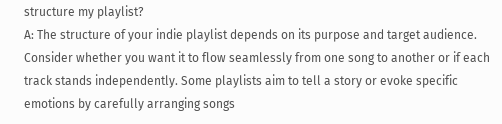structure my playlist?
A: The structure of your indie playlist depends on its purpose and target audience. Consider whether you want it to flow seamlessly from one song to another or if each track stands independently. Some playlists aim to tell a story or evoke specific emotions by carefully arranging songs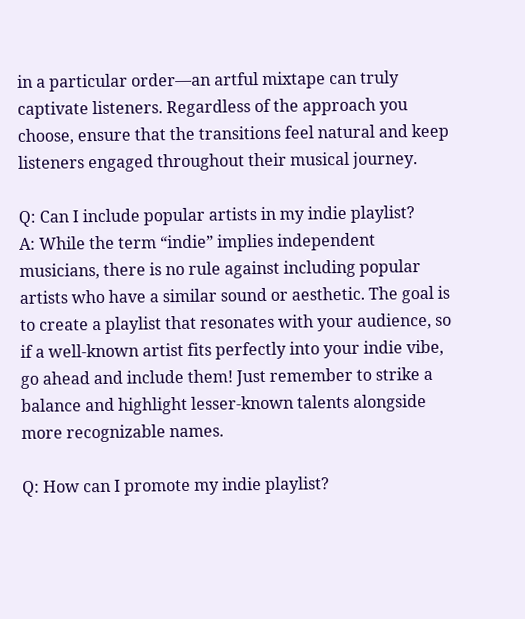in a particular order—an artful mixtape can truly captivate listeners. Regardless of the approach you choose, ensure that the transitions feel natural and keep listeners engaged throughout their musical journey.

Q: Can I include popular artists in my indie playlist?
A: While the term “indie” implies independent musicians, there is no rule against including popular artists who have a similar sound or aesthetic. The goal is to create a playlist that resonates with your audience, so if a well-known artist fits perfectly into your indie vibe, go ahead and include them! Just remember to strike a balance and highlight lesser-known talents alongside more recognizable names.

Q: How can I promote my indie playlist?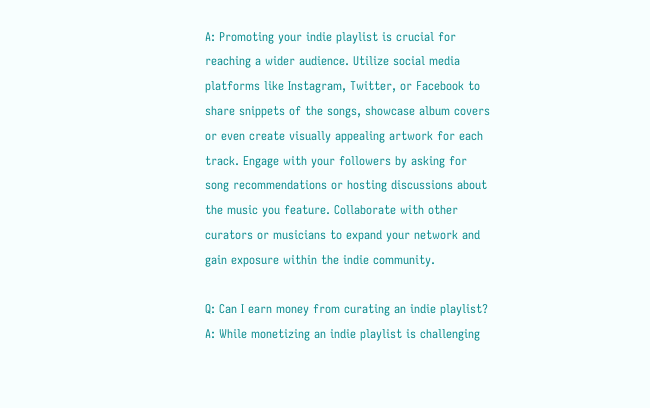A: Promoting your indie playlist is crucial for reaching a wider audience. Utilize social media platforms like Instagram, Twitter, or Facebook to share snippets of the songs, showcase album covers or even create visually appealing artwork for each track. Engage with your followers by asking for song recommendations or hosting discussions about the music you feature. Collaborate with other curators or musicians to expand your network and gain exposure within the indie community.

Q: Can I earn money from curating an indie playlist?
A: While monetizing an indie playlist is challenging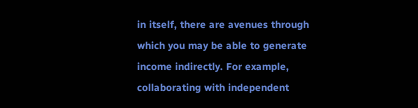in itself, there are avenues through which you may be able to generate income indirectly. For example, collaborating with independent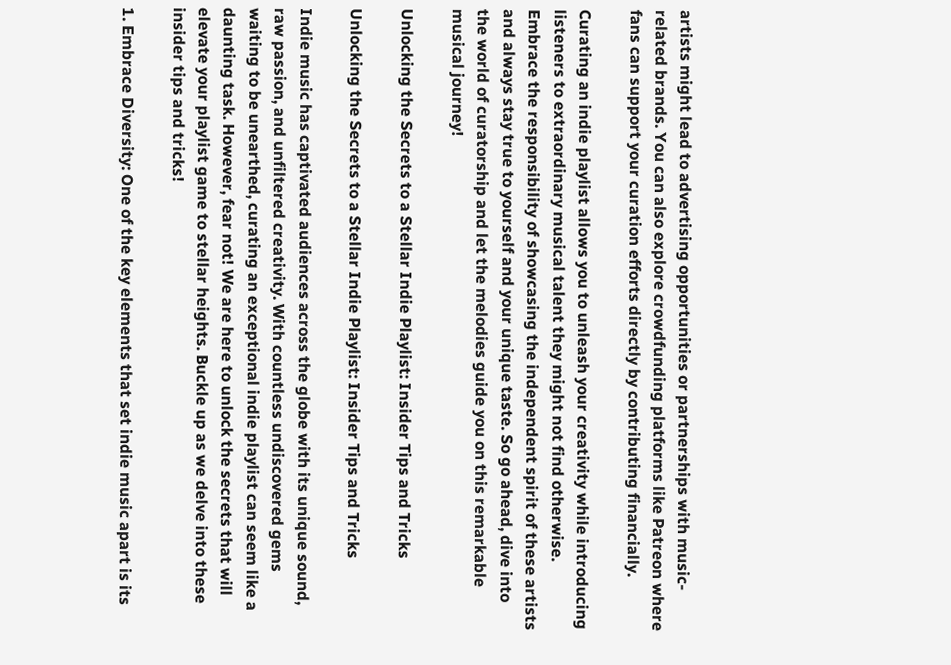artists might lead to advertising opportunities or partnerships with music-related brands. You can also explore crowdfunding platforms like Patreon where fans can support your curation efforts directly by contributing financially.

Curating an indie playlist allows you to unleash your creativity while introducing listeners to extraordinary musical talent they might not find otherwise. Embrace the responsibility of showcasing the independent spirit of these artists and always stay true to yourself and your unique taste. So go ahead, dive into the world of curatorship and let the melodies guide you on this remarkable musical journey!

Unlocking the Secrets to a Stellar Indie Playlist: Insider Tips and Tricks

Unlocking the Secrets to a Stellar Indie Playlist: Insider Tips and Tricks

Indie music has captivated audiences across the globe with its unique sound, raw passion, and unfiltered creativity. With countless undiscovered gems waiting to be unearthed, curating an exceptional indie playlist can seem like a daunting task. However, fear not! We are here to unlock the secrets that will elevate your playlist game to stellar heights. Buckle up as we delve into these insider tips and tricks!

1. Embrace Diversity: One of the key elements that set indie music apart is its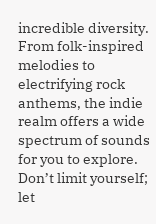incredible diversity. From folk-inspired melodies to electrifying rock anthems, the indie realm offers a wide spectrum of sounds for you to explore. Don’t limit yourself; let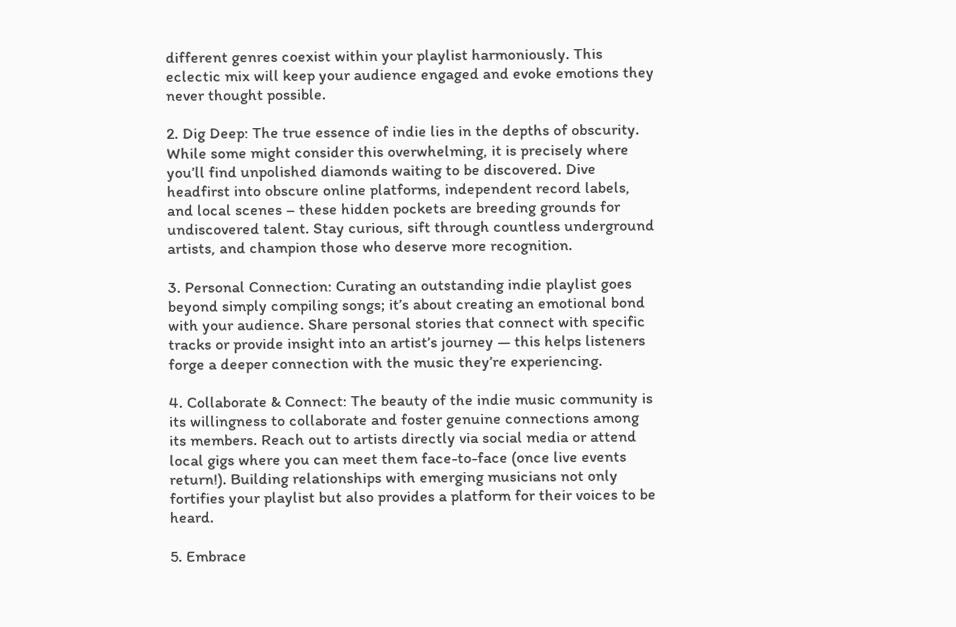different genres coexist within your playlist harmoniously. This eclectic mix will keep your audience engaged and evoke emotions they never thought possible.

2. Dig Deep: The true essence of indie lies in the depths of obscurity. While some might consider this overwhelming, it is precisely where you’ll find unpolished diamonds waiting to be discovered. Dive headfirst into obscure online platforms, independent record labels, and local scenes – these hidden pockets are breeding grounds for undiscovered talent. Stay curious, sift through countless underground artists, and champion those who deserve more recognition.

3. Personal Connection: Curating an outstanding indie playlist goes beyond simply compiling songs; it’s about creating an emotional bond with your audience. Share personal stories that connect with specific tracks or provide insight into an artist’s journey — this helps listeners forge a deeper connection with the music they’re experiencing.

4. Collaborate & Connect: The beauty of the indie music community is its willingness to collaborate and foster genuine connections among its members. Reach out to artists directly via social media or attend local gigs where you can meet them face-to-face (once live events return!). Building relationships with emerging musicians not only fortifies your playlist but also provides a platform for their voices to be heard.

5. Embrace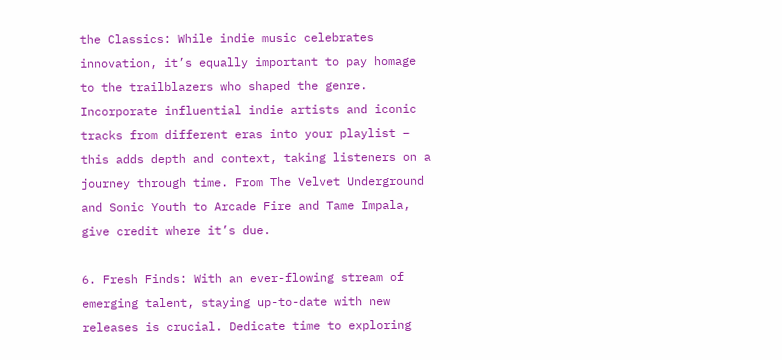the Classics: While indie music celebrates innovation, it’s equally important to pay homage to the trailblazers who shaped the genre. Incorporate influential indie artists and iconic tracks from different eras into your playlist – this adds depth and context, taking listeners on a journey through time. From The Velvet Underground and Sonic Youth to Arcade Fire and Tame Impala, give credit where it’s due.

6. Fresh Finds: With an ever-flowing stream of emerging talent, staying up-to-date with new releases is crucial. Dedicate time to exploring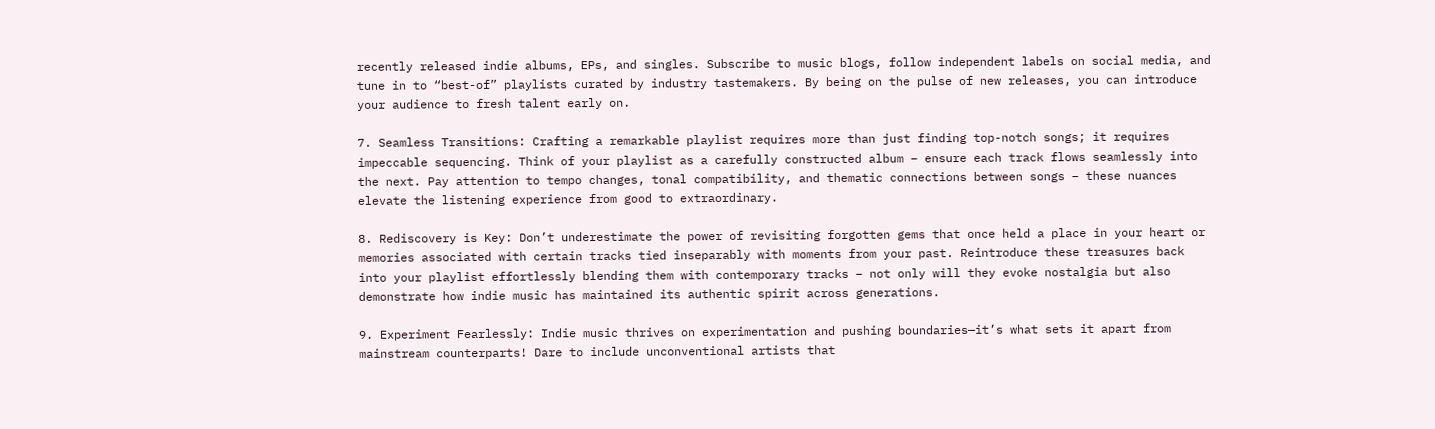recently released indie albums, EPs, and singles. Subscribe to music blogs, follow independent labels on social media, and tune in to “best-of” playlists curated by industry tastemakers. By being on the pulse of new releases, you can introduce your audience to fresh talent early on.

7. Seamless Transitions: Crafting a remarkable playlist requires more than just finding top-notch songs; it requires impeccable sequencing. Think of your playlist as a carefully constructed album – ensure each track flows seamlessly into the next. Pay attention to tempo changes, tonal compatibility, and thematic connections between songs – these nuances elevate the listening experience from good to extraordinary.

8. Rediscovery is Key: Don’t underestimate the power of revisiting forgotten gems that once held a place in your heart or memories associated with certain tracks tied inseparably with moments from your past. Reintroduce these treasures back into your playlist effortlessly blending them with contemporary tracks – not only will they evoke nostalgia but also demonstrate how indie music has maintained its authentic spirit across generations.

9. Experiment Fearlessly: Indie music thrives on experimentation and pushing boundaries—it’s what sets it apart from mainstream counterparts! Dare to include unconventional artists that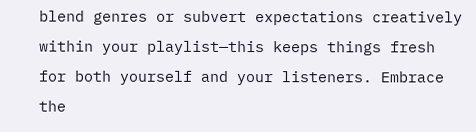blend genres or subvert expectations creatively within your playlist—this keeps things fresh for both yourself and your listeners. Embrace the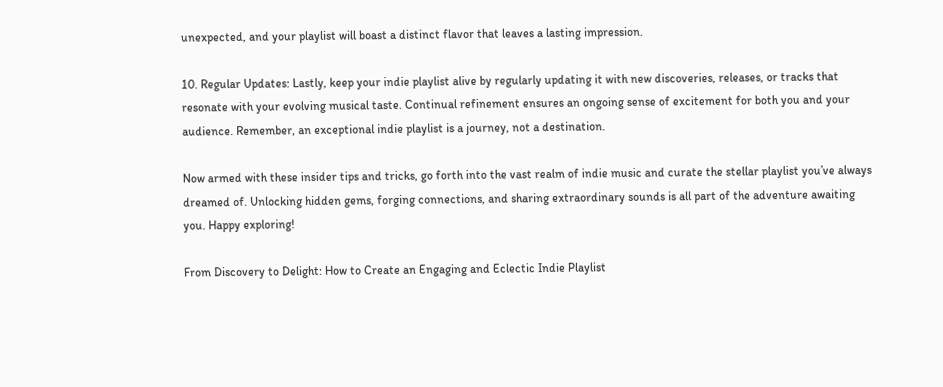unexpected, and your playlist will boast a distinct flavor that leaves a lasting impression.

10. Regular Updates: Lastly, keep your indie playlist alive by regularly updating it with new discoveries, releases, or tracks that resonate with your evolving musical taste. Continual refinement ensures an ongoing sense of excitement for both you and your audience. Remember, an exceptional indie playlist is a journey, not a destination.

Now armed with these insider tips and tricks, go forth into the vast realm of indie music and curate the stellar playlist you’ve always dreamed of. Unlocking hidden gems, forging connections, and sharing extraordinary sounds is all part of the adventure awaiting you. Happy exploring!

From Discovery to Delight: How to Create an Engaging and Eclectic Indie Playlist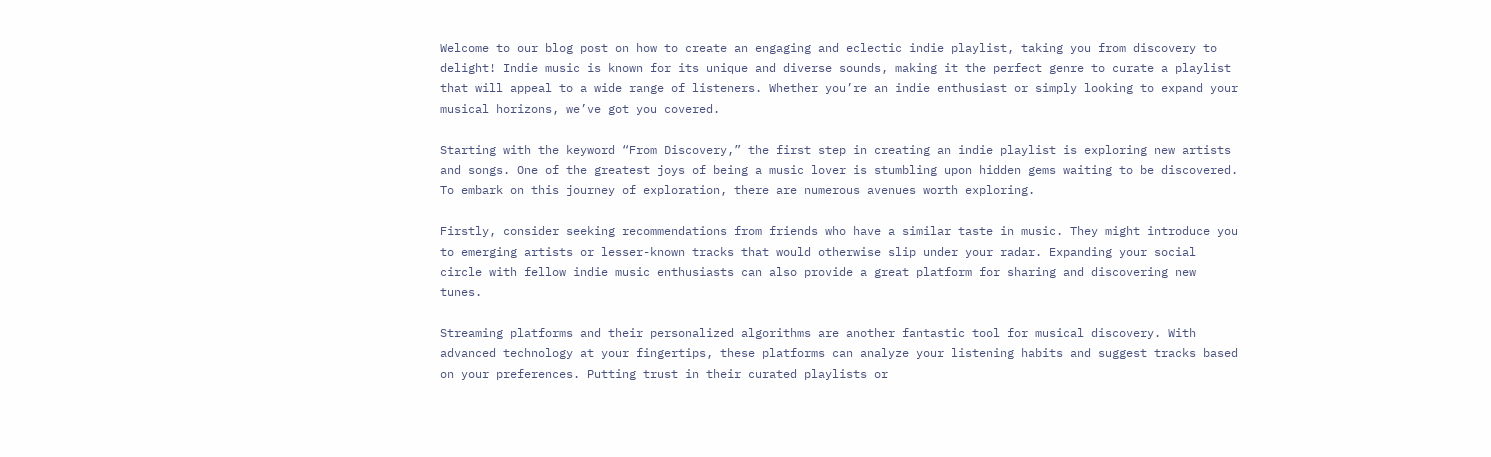Welcome to our blog post on how to create an engaging and eclectic indie playlist, taking you from discovery to delight! Indie music is known for its unique and diverse sounds, making it the perfect genre to curate a playlist that will appeal to a wide range of listeners. Whether you’re an indie enthusiast or simply looking to expand your musical horizons, we’ve got you covered.

Starting with the keyword “From Discovery,” the first step in creating an indie playlist is exploring new artists and songs. One of the greatest joys of being a music lover is stumbling upon hidden gems waiting to be discovered. To embark on this journey of exploration, there are numerous avenues worth exploring.

Firstly, consider seeking recommendations from friends who have a similar taste in music. They might introduce you to emerging artists or lesser-known tracks that would otherwise slip under your radar. Expanding your social circle with fellow indie music enthusiasts can also provide a great platform for sharing and discovering new tunes.

Streaming platforms and their personalized algorithms are another fantastic tool for musical discovery. With advanced technology at your fingertips, these platforms can analyze your listening habits and suggest tracks based on your preferences. Putting trust in their curated playlists or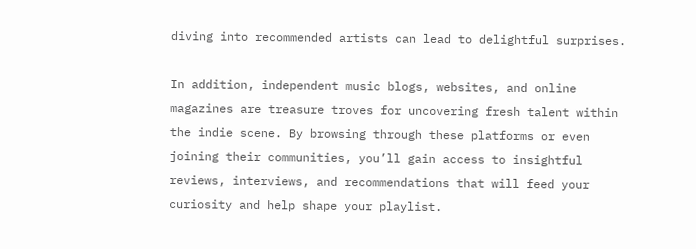diving into recommended artists can lead to delightful surprises.

In addition, independent music blogs, websites, and online magazines are treasure troves for uncovering fresh talent within the indie scene. By browsing through these platforms or even joining their communities, you’ll gain access to insightful reviews, interviews, and recommendations that will feed your curiosity and help shape your playlist.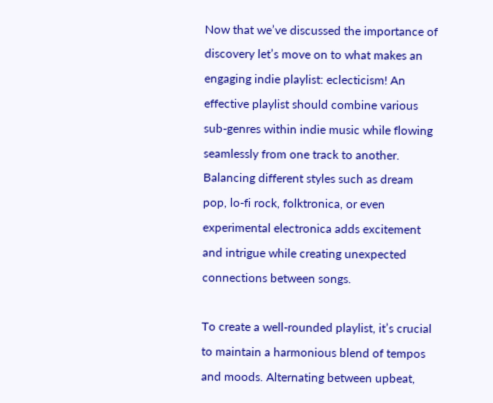Now that we’ve discussed the importance of discovery let’s move on to what makes an engaging indie playlist: eclecticism! An effective playlist should combine various sub-genres within indie music while flowing seamlessly from one track to another. Balancing different styles such as dream pop, lo-fi rock, folktronica, or even experimental electronica adds excitement and intrigue while creating unexpected connections between songs.

To create a well-rounded playlist, it’s crucial to maintain a harmonious blend of tempos and moods. Alternating between upbeat,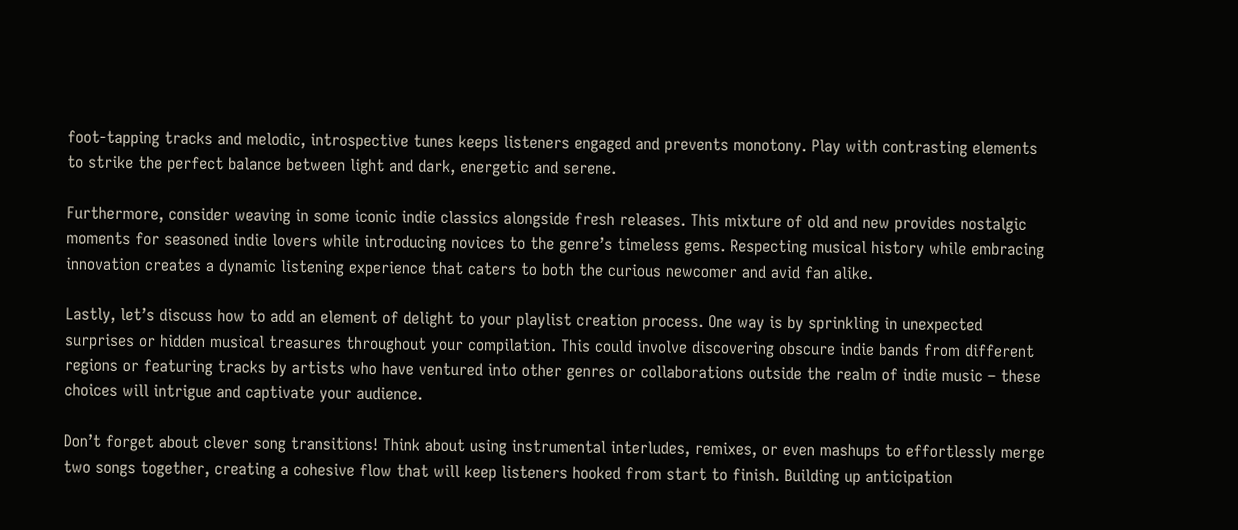foot-tapping tracks and melodic, introspective tunes keeps listeners engaged and prevents monotony. Play with contrasting elements to strike the perfect balance between light and dark, energetic and serene.

Furthermore, consider weaving in some iconic indie classics alongside fresh releases. This mixture of old and new provides nostalgic moments for seasoned indie lovers while introducing novices to the genre’s timeless gems. Respecting musical history while embracing innovation creates a dynamic listening experience that caters to both the curious newcomer and avid fan alike.

Lastly, let’s discuss how to add an element of delight to your playlist creation process. One way is by sprinkling in unexpected surprises or hidden musical treasures throughout your compilation. This could involve discovering obscure indie bands from different regions or featuring tracks by artists who have ventured into other genres or collaborations outside the realm of indie music – these choices will intrigue and captivate your audience.

Don’t forget about clever song transitions! Think about using instrumental interludes, remixes, or even mashups to effortlessly merge two songs together, creating a cohesive flow that will keep listeners hooked from start to finish. Building up anticipation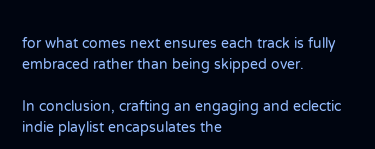for what comes next ensures each track is fully embraced rather than being skipped over.

In conclusion, crafting an engaging and eclectic indie playlist encapsulates the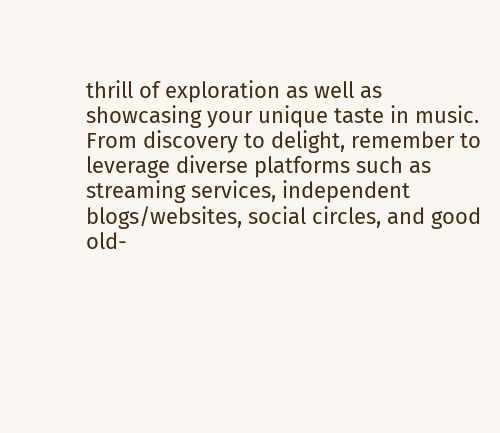thrill of exploration as well as showcasing your unique taste in music. From discovery to delight, remember to leverage diverse platforms such as streaming services, independent blogs/websites, social circles, and good old-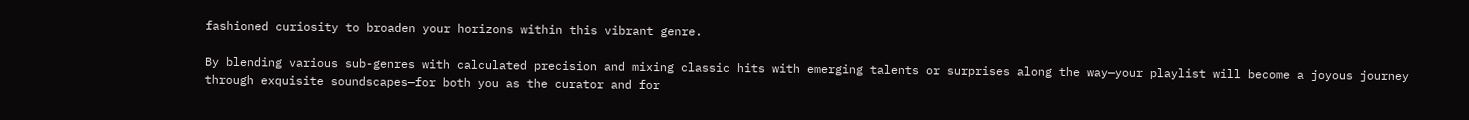fashioned curiosity to broaden your horizons within this vibrant genre.

By blending various sub-genres with calculated precision and mixing classic hits with emerging talents or surprises along the way—your playlist will become a joyous journey through exquisite soundscapes—for both you as the curator and for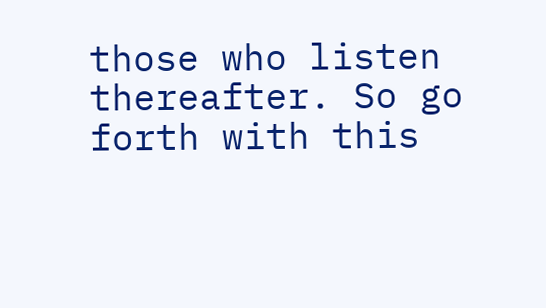those who listen thereafter. So go forth with this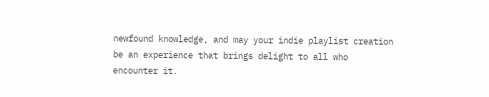newfound knowledge, and may your indie playlist creation be an experience that brings delight to all who encounter it.